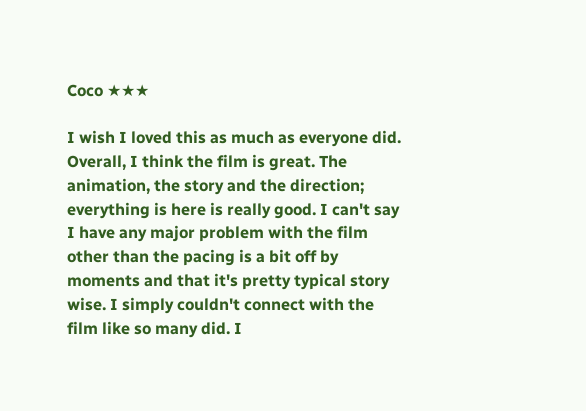Coco ★★★

I wish I loved this as much as everyone did. Overall, I think the film is great. The animation, the story and the direction; everything is here is really good. I can't say I have any major problem with the film other than the pacing is a bit off by moments and that it's pretty typical story wise. I simply couldn't connect with the film like so many did. I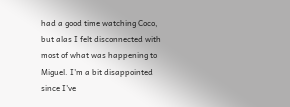had a good time watching Coco, but alas I felt disconnected with most of what was happening to Miguel. I'm a bit disappointed since I've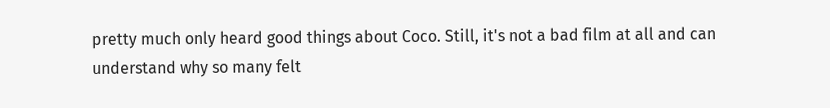pretty much only heard good things about Coco. Still, it's not a bad film at all and can understand why so many felt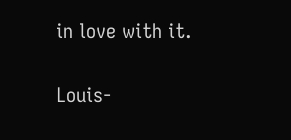in love with it.

Louis-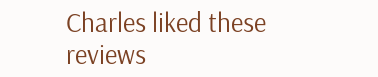Charles liked these reviews